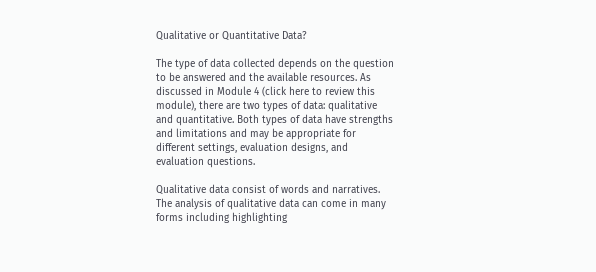Qualitative or Quantitative Data?

The type of data collected depends on the question to be answered and the available resources. As discussed in Module 4 (click here to review this module), there are two types of data: qualitative and quantitative. Both types of data have strengths and limitations and may be appropriate for different settings, evaluation designs, and evaluation questions.

Qualitative data consist of words and narratives. The analysis of qualitative data can come in many forms including highlighting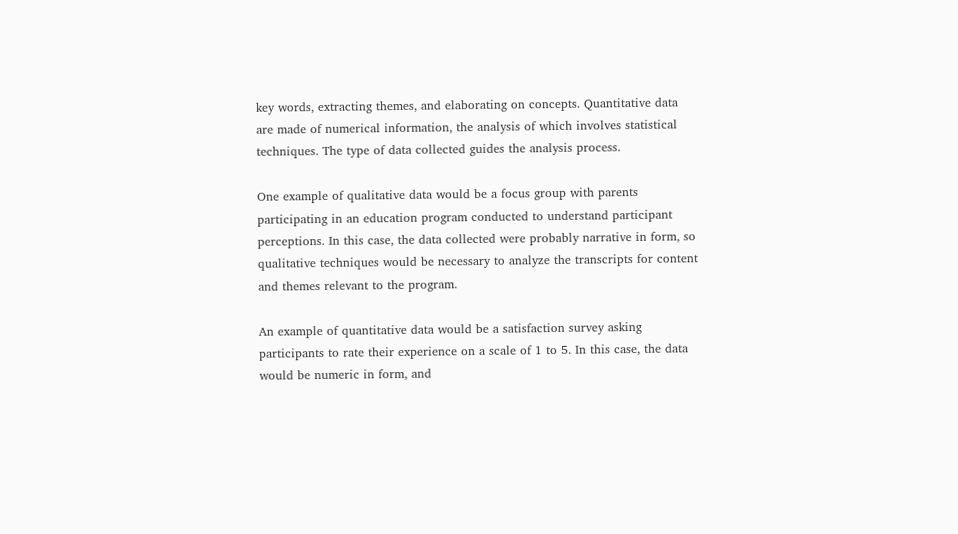key words, extracting themes, and elaborating on concepts. Quantitative data are made of numerical information, the analysis of which involves statistical techniques. The type of data collected guides the analysis process.

One example of qualitative data would be a focus group with parents participating in an education program conducted to understand participant perceptions. In this case, the data collected were probably narrative in form, so qualitative techniques would be necessary to analyze the transcripts for content and themes relevant to the program.

An example of quantitative data would be a satisfaction survey asking participants to rate their experience on a scale of 1 to 5. In this case, the data would be numeric in form, and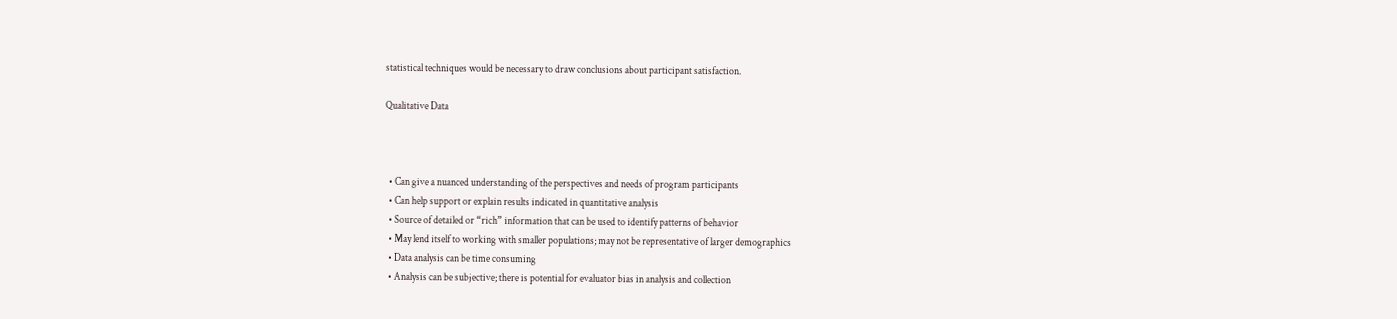statistical techniques would be necessary to draw conclusions about participant satisfaction.

Qualitative Data



  • Can give a nuanced understanding of the perspectives and needs of program participants
  • Can help support or explain results indicated in quantitative analysis
  • Source of detailed or “rich” information that can be used to identify patterns of behavior
  • May lend itself to working with smaller populations; may not be representative of larger demographics
  • Data analysis can be time consuming
  • Analysis can be subjective; there is potential for evaluator bias in analysis and collection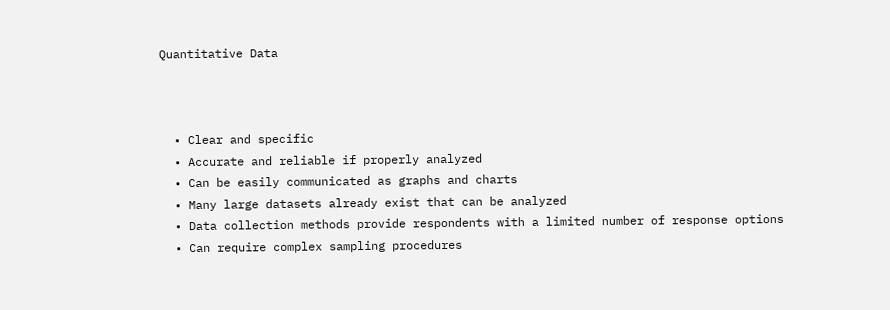Quantitative Data



  • Clear and specific
  • Accurate and reliable if properly analyzed
  • Can be easily communicated as graphs and charts
  • Many large datasets already exist that can be analyzed
  • Data collection methods provide respondents with a limited number of response options
  • Can require complex sampling procedures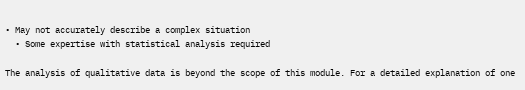• May not accurately describe a complex situation
  • Some expertise with statistical analysis required

The analysis of qualitative data is beyond the scope of this module. For a detailed explanation of one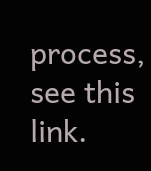process, see this link.